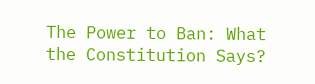The Power to Ban: What the Constitution Says?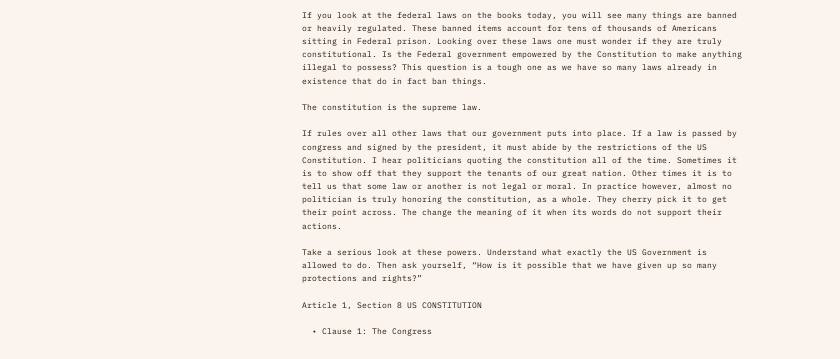If you look at the federal laws on the books today, you will see many things are banned or heavily regulated. These banned items account for tens of thousands of Americans sitting in Federal prison. Looking over these laws one must wonder if they are truly constitutional. Is the Federal government empowered by the Constitution to make anything illegal to possess? This question is a tough one as we have so many laws already in existence that do in fact ban things.

The constitution is the supreme law.

If rules over all other laws that our government puts into place. If a law is passed by congress and signed by the president, it must abide by the restrictions of the US Constitution. I hear politicians quoting the constitution all of the time. Sometimes it is to show off that they support the tenants of our great nation. Other times it is to tell us that some law or another is not legal or moral. In practice however, almost no politician is truly honoring the constitution, as a whole. They cherry pick it to get their point across. The change the meaning of it when its words do not support their actions.

Take a serious look at these powers. Understand what exactly the US Government is allowed to do. Then ask yourself, “How is it possible that we have given up so many protections and rights?”

Article 1, Section 8 US CONSTITUTION

  • Clause 1: The Congress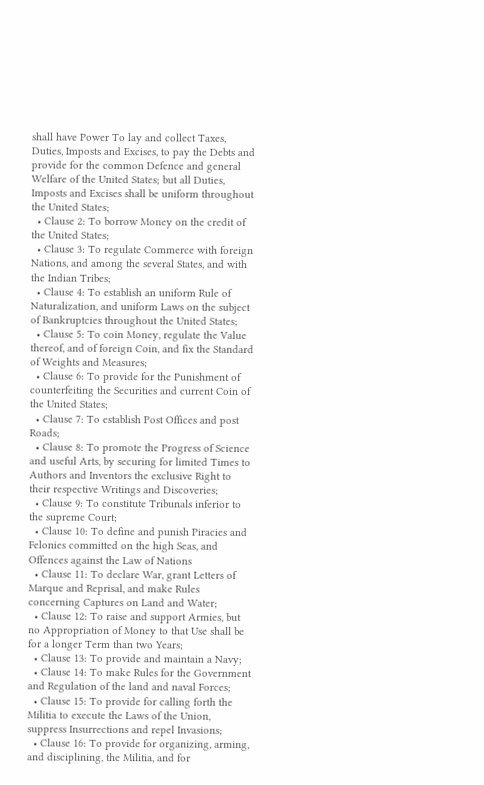shall have Power To lay and collect Taxes, Duties, Imposts and Excises, to pay the Debts and provide for the common Defence and general Welfare of the United States; but all Duties, Imposts and Excises shall be uniform throughout the United States;
  • Clause 2: To borrow Money on the credit of the United States;
  • Clause 3: To regulate Commerce with foreign Nations, and among the several States, and with the Indian Tribes;
  • Clause 4: To establish an uniform Rule of Naturalization, and uniform Laws on the subject of Bankruptcies throughout the United States;
  • Clause 5: To coin Money, regulate the Value thereof, and of foreign Coin, and fix the Standard of Weights and Measures;
  • Clause 6: To provide for the Punishment of counterfeiting the Securities and current Coin of the United States;
  • Clause 7: To establish Post Offices and post Roads;
  • Clause 8: To promote the Progress of Science and useful Arts, by securing for limited Times to Authors and Inventors the exclusive Right to their respective Writings and Discoveries;
  • Clause 9: To constitute Tribunals inferior to the supreme Court;
  • Clause 10: To define and punish Piracies and Felonies committed on the high Seas, and Offences against the Law of Nations
  • Clause 11: To declare War, grant Letters of Marque and Reprisal, and make Rules concerning Captures on Land and Water;
  • Clause 12: To raise and support Armies, but no Appropriation of Money to that Use shall be for a longer Term than two Years;
  • Clause 13: To provide and maintain a Navy;
  • Clause 14: To make Rules for the Government and Regulation of the land and naval Forces;
  • Clause 15: To provide for calling forth the Militia to execute the Laws of the Union, suppress Insurrections and repel Invasions;
  • Clause 16: To provide for organizing, arming, and disciplining, the Militia, and for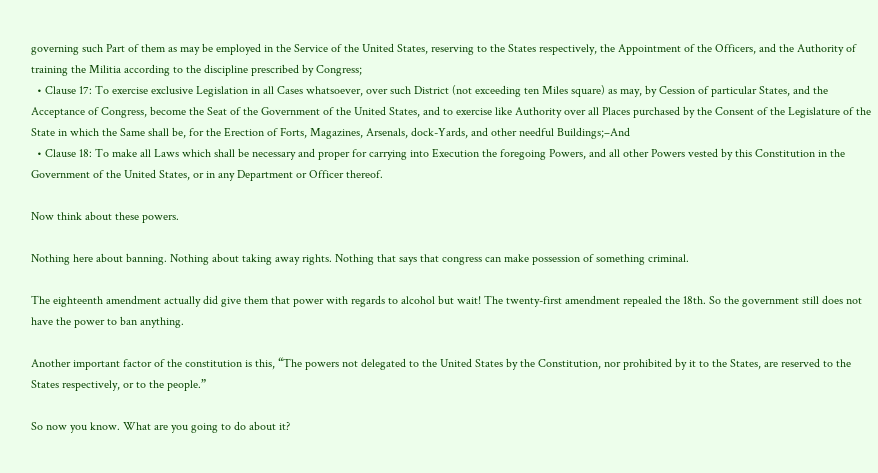governing such Part of them as may be employed in the Service of the United States, reserving to the States respectively, the Appointment of the Officers, and the Authority of training the Militia according to the discipline prescribed by Congress;
  • Clause 17: To exercise exclusive Legislation in all Cases whatsoever, over such District (not exceeding ten Miles square) as may, by Cession of particular States, and the Acceptance of Congress, become the Seat of the Government of the United States, and to exercise like Authority over all Places purchased by the Consent of the Legislature of the State in which the Same shall be, for the Erection of Forts, Magazines, Arsenals, dock-Yards, and other needful Buildings;–And
  • Clause 18: To make all Laws which shall be necessary and proper for carrying into Execution the foregoing Powers, and all other Powers vested by this Constitution in the Government of the United States, or in any Department or Officer thereof.

Now think about these powers.

Nothing here about banning. Nothing about taking away rights. Nothing that says that congress can make possession of something criminal.

The eighteenth amendment actually did give them that power with regards to alcohol but wait! The twenty-first amendment repealed the 18th. So the government still does not have the power to ban anything.

Another important factor of the constitution is this, “The powers not delegated to the United States by the Constitution, nor prohibited by it to the States, are reserved to the States respectively, or to the people.”

So now you know. What are you going to do about it?